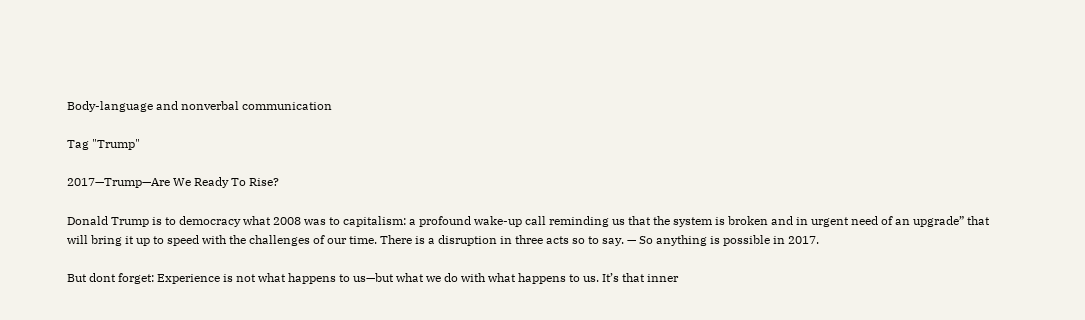Body-language and nonverbal communication

Tag "Trump"

2017—Trump—Are We Ready To Rise?

Donald Trump is to democracy what 2008 was to capitalism: a profound wake-up call reminding us that the system is broken and in urgent need of an upgrade” that will bring it up to speed with the challenges of our time. There is a disruption in three acts so to say. — So anything is possible in 2017.

But dont forget: Experience is not what happens to us—but what we do with what happens to us. It’s that inner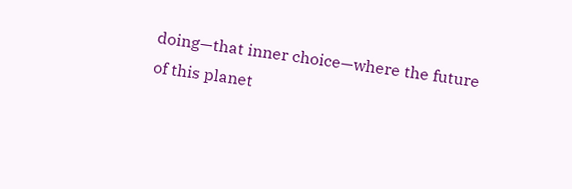doing—that inner choice—where the future of this planet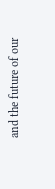and the future of our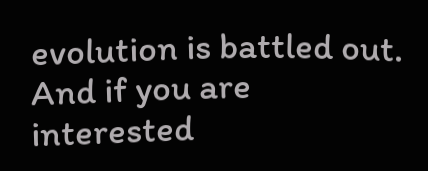evolution is battled out. And if you are interested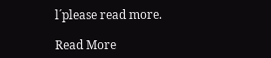l´please read more.

Read More